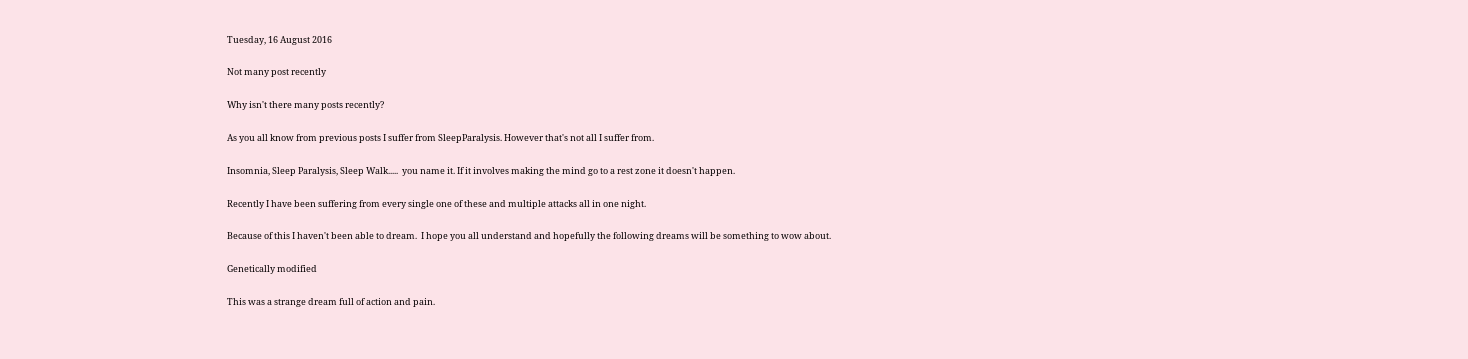Tuesday, 16 August 2016

Not many post recently

Why isn't there many posts recently?

As you all know from previous posts I suffer from SleepParalysis. However that's not all I suffer from.

Insomnia, Sleep Paralysis, Sleep Walk.....  you name it. If it involves making the mind go to a rest zone it doesn't happen.

Recently I have been suffering from every single one of these and multiple attacks all in one night.

Because of this I haven't been able to dream.  I hope you all understand and hopefully the following dreams will be something to wow about.

Genetically modified

This was a strange dream full of action and pain.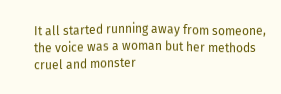It all started running away from someone, the voice was a woman but her methods cruel and monster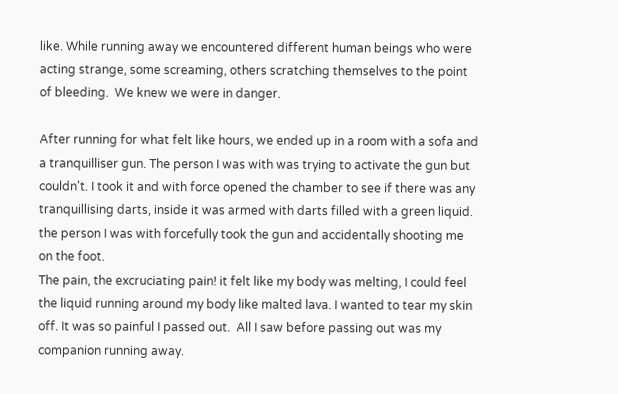like. While running away we encountered different human beings who were acting strange, some screaming, others scratching themselves to the point of bleeding.  We knew we were in danger.

After running for what felt like hours, we ended up in a room with a sofa and a tranquilliser gun. The person I was with was trying to activate the gun but couldn't. I took it and with force opened the chamber to see if there was any tranquillising darts, inside it was armed with darts filled with a green liquid. the person I was with forcefully took the gun and accidentally shooting me on the foot.
The pain, the excruciating pain! it felt like my body was melting, I could feel the liquid running around my body like malted lava. I wanted to tear my skin off. It was so painful I passed out.  All I saw before passing out was my companion running away.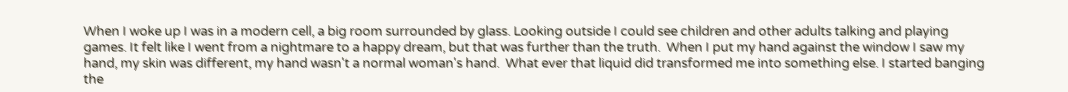When I woke up I was in a modern cell, a big room surrounded by glass. Looking outside I could see children and other adults talking and playing games. It felt like I went from a nightmare to a happy dream, but that was further than the truth.  When I put my hand against the window I saw my hand, my skin was different, my hand wasn't a normal woman's hand.  What ever that liquid did transformed me into something else. I started banging the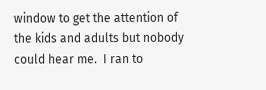window to get the attention of the kids and adults but nobody could hear me.  I ran to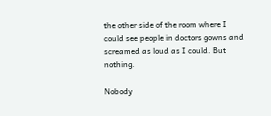the other side of the room where I could see people in doctors gowns and screamed as loud as I could. But nothing.

Nobody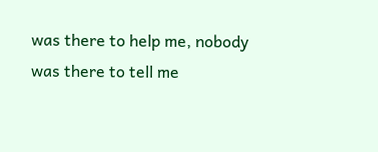was there to help me, nobody was there to tell me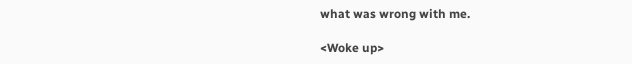what was wrong with me.

<Woke up>